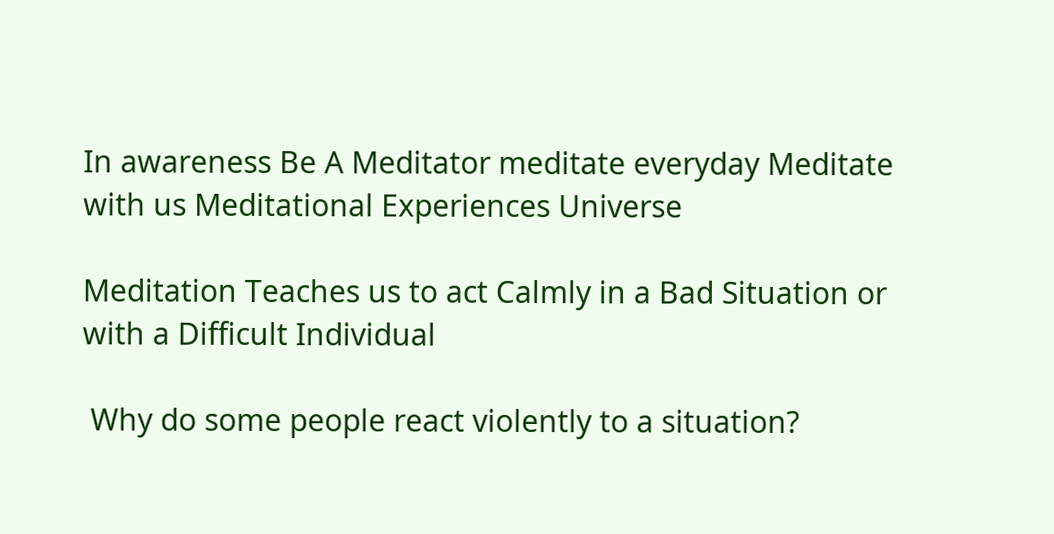In awareness Be A Meditator meditate everyday Meditate with us Meditational Experiences Universe

Meditation Teaches us to act Calmly in a Bad Situation or with a Difficult Individual

 Why do some people react violently to a situation?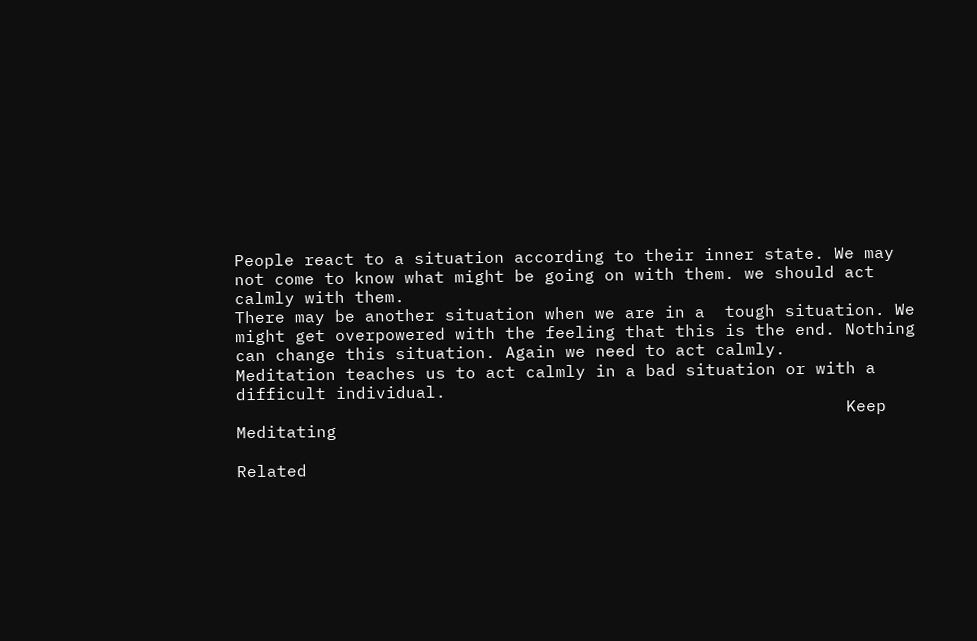People react to a situation according to their inner state. We may not come to know what might be going on with them. we should act calmly with them.
There may be another situation when we are in a  tough situation. We might get overpowered with the feeling that this is the end. Nothing can change this situation. Again we need to act calmly.
Meditation teaches us to act calmly in a bad situation or with a difficult individual.
                                                             Keep Meditating

Related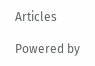Articles

Powered by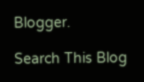Blogger.

Search This Blog